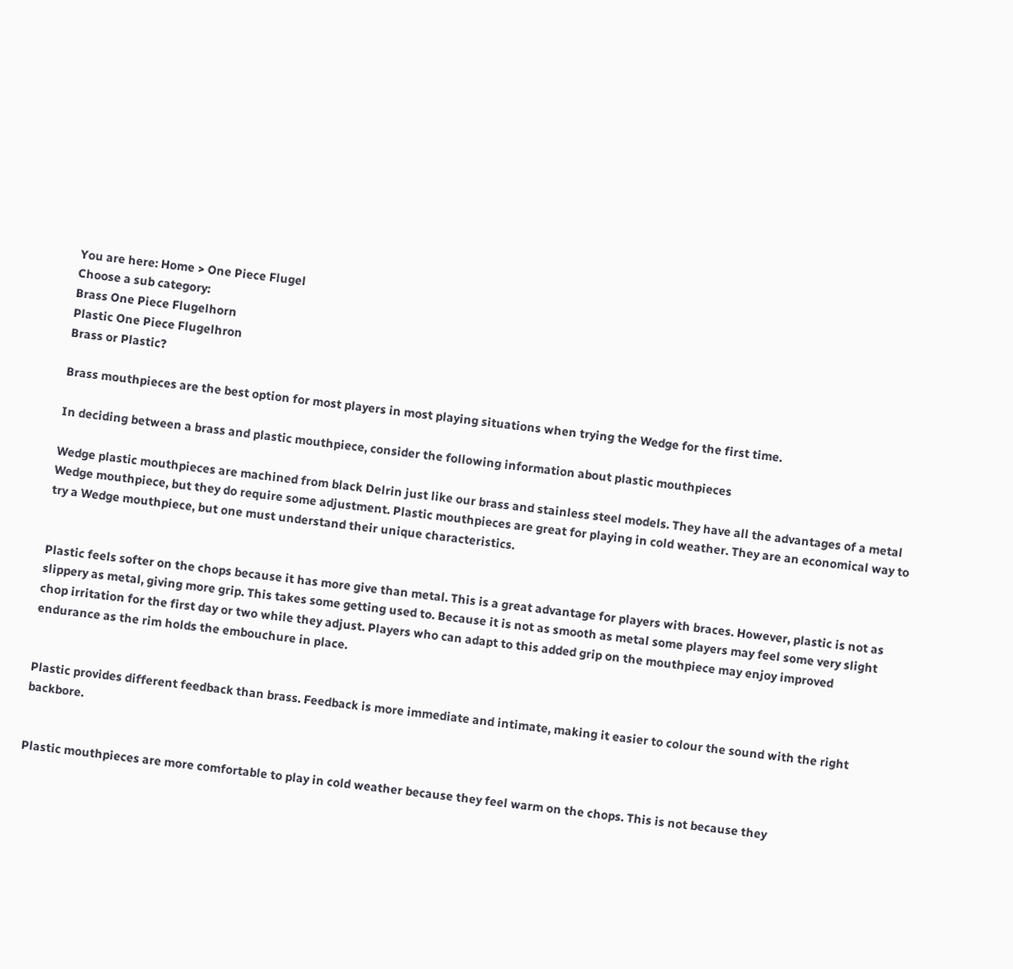You are here: Home > One Piece Flugel
Choose a sub category:
Brass One Piece Flugelhorn
Plastic One Piece Flugelhron
Brass or Plastic?

Brass mouthpieces are the best option for most players in most playing situations when trying the Wedge for the first time.

In deciding between a brass and plastic mouthpiece, consider the following information about plastic mouthpieces

Wedge plastic mouthpieces are machined from black Delrin just like our brass and stainless steel models. They have all the advantages of a metal Wedge mouthpiece, but they do require some adjustment. Plastic mouthpieces are great for playing in cold weather. They are an economical way to try a Wedge mouthpiece, but one must understand their unique characteristics.


Plastic feels softer on the chops because it has more give than metal. This is a great advantage for players with braces. However, plastic is not as slippery as metal, giving more grip. This takes some getting used to. Because it is not as smooth as metal some players may feel some very slight chop irritation for the first day or two while they adjust. Players who can adapt to this added grip on the mouthpiece may enjoy improved endurance as the rim holds the embouchure in place.


Plastic provides different feedback than brass. Feedback is more immediate and intimate, making it easier to colour the sound with the right backbore.


Plastic mouthpieces are more comfortable to play in cold weather because they feel warm on the chops. This is not because they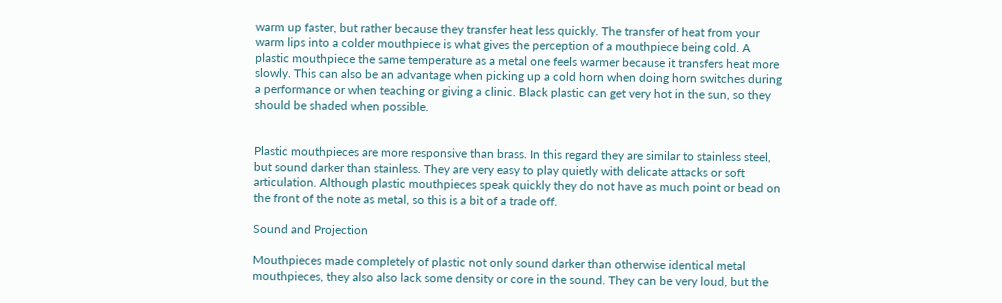warm up faster, but rather because they transfer heat less quickly. The transfer of heat from your warm lips into a colder mouthpiece is what gives the perception of a mouthpiece being cold. A plastic mouthpiece the same temperature as a metal one feels warmer because it transfers heat more slowly. This can also be an advantage when picking up a cold horn when doing horn switches during a performance or when teaching or giving a clinic. Black plastic can get very hot in the sun, so they should be shaded when possible.


Plastic mouthpieces are more responsive than brass. In this regard they are similar to stainless steel, but sound darker than stainless. They are very easy to play quietly with delicate attacks or soft articulation. Although plastic mouthpieces speak quickly they do not have as much point or bead on the front of the note as metal, so this is a bit of a trade off.

Sound and Projection

Mouthpieces made completely of plastic not only sound darker than otherwise identical metal mouthpieces, they also also lack some density or core in the sound. They can be very loud, but the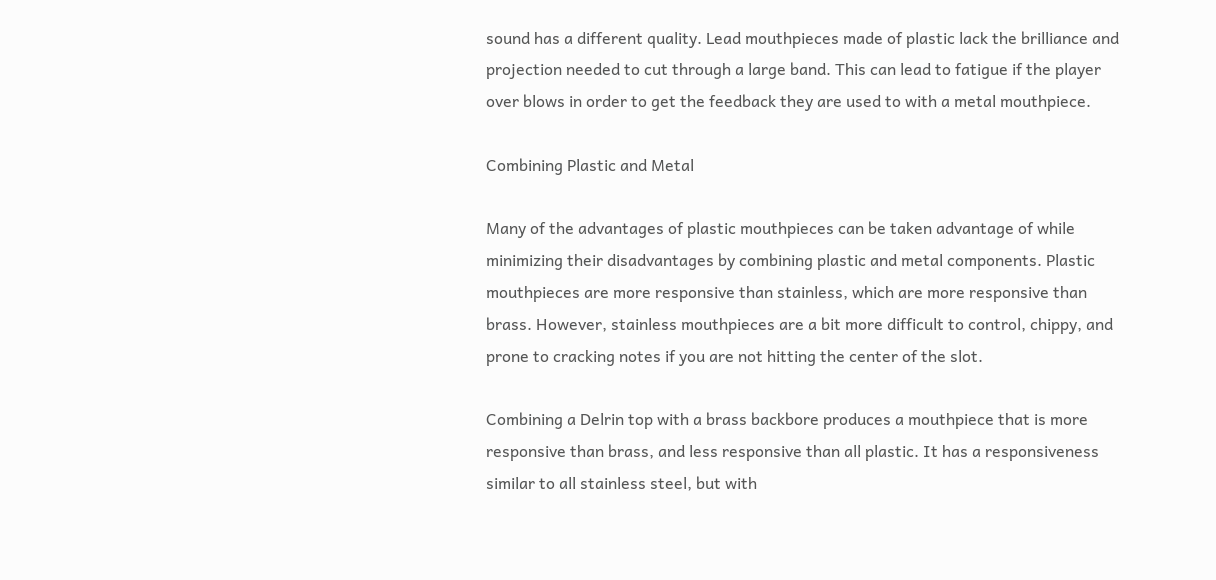sound has a different quality. Lead mouthpieces made of plastic lack the brilliance and projection needed to cut through a large band. This can lead to fatigue if the player over blows in order to get the feedback they are used to with a metal mouthpiece.

Combining Plastic and Metal

Many of the advantages of plastic mouthpieces can be taken advantage of while minimizing their disadvantages by combining plastic and metal components. Plastic mouthpieces are more responsive than stainless, which are more responsive than brass. However, stainless mouthpieces are a bit more difficult to control, chippy, and prone to cracking notes if you are not hitting the center of the slot.

Combining a Delrin top with a brass backbore produces a mouthpiece that is more responsive than brass, and less responsive than all plastic. It has a responsiveness similar to all stainless steel, but with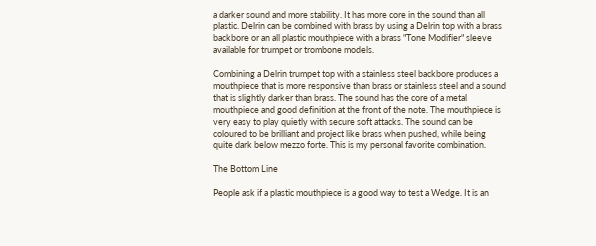a darker sound and more stability. It has more core in the sound than all plastic. Delrin can be combined with brass by using a Delrin top with a brass backbore or an all plastic mouthpiece with a brass "Tone Modifier" sleeve available for trumpet or trombone models.

Combining a Delrin trumpet top with a stainless steel backbore produces a mouthpiece that is more responsive than brass or stainless steel and a sound that is slightly darker than brass. The sound has the core of a metal mouthpiece and good definition at the front of the note. The mouthpiece is very easy to play quietly with secure soft attacks. The sound can be coloured to be brilliant and project like brass when pushed, while being quite dark below mezzo forte. This is my personal favorite combination.

The Bottom Line

People ask if a plastic mouthpiece is a good way to test a Wedge. It is an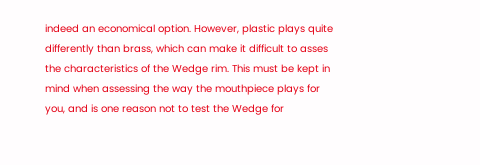indeed an economical option. However, plastic plays quite differently than brass, which can make it difficult to asses the characteristics of the Wedge rim. This must be kept in mind when assessing the way the mouthpiece plays for you, and is one reason not to test the Wedge for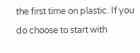the first time on plastic. If you do choose to start with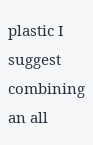plastic I suggest combining an all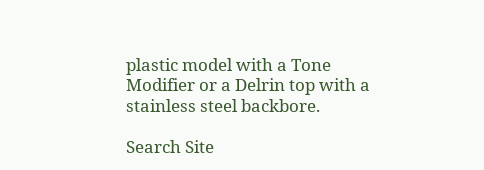plastic model with a Tone Modifier or a Delrin top with a stainless steel backbore.

Search Site